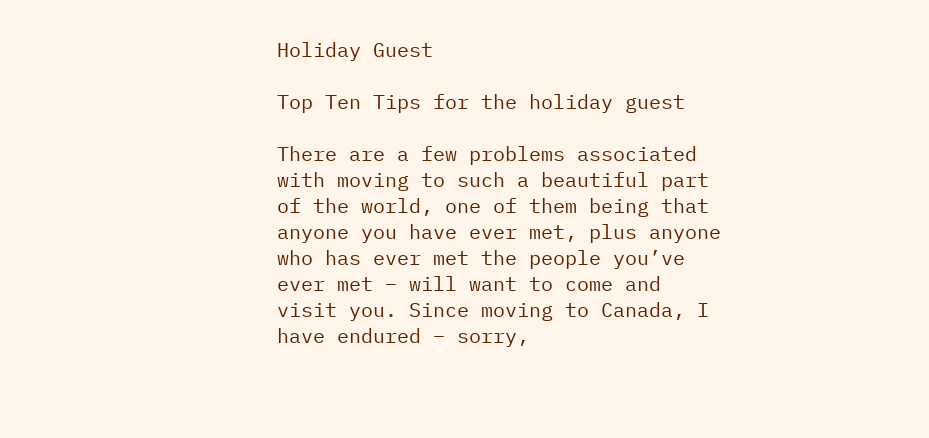Holiday Guest

Top Ten Tips for the holiday guest

There are a few problems associated with moving to such a beautiful part of the world, one of them being that anyone you have ever met, plus anyone who has ever met the people you’ve ever met – will want to come and visit you. Since moving to Canada, I have endured – sorry,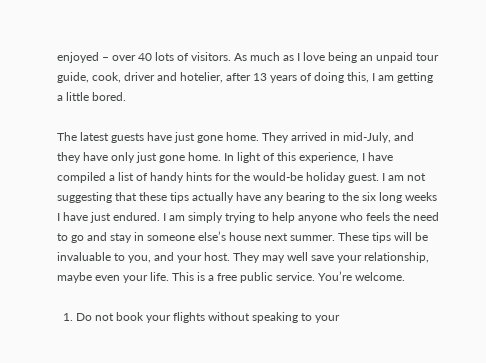enjoyed – over 40 lots of visitors. As much as I love being an unpaid tour guide, cook, driver and hotelier, after 13 years of doing this, I am getting a little bored.

The latest guests have just gone home. They arrived in mid-July, and they have only just gone home. In light of this experience, I have compiled a list of handy hints for the would-be holiday guest. I am not suggesting that these tips actually have any bearing to the six long weeks I have just endured. I am simply trying to help anyone who feels the need to go and stay in someone else’s house next summer. These tips will be invaluable to you, and your host. They may well save your relationship, maybe even your life. This is a free public service. You’re welcome.

  1. Do not book your flights without speaking to your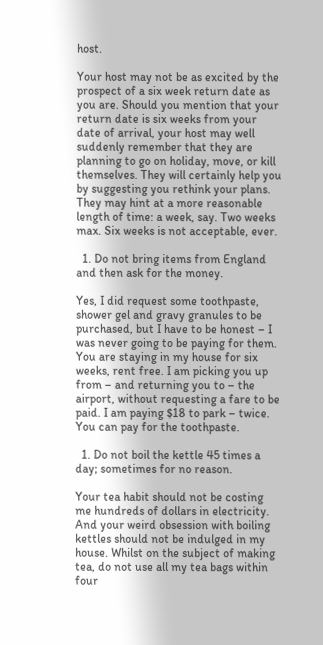host.

Your host may not be as excited by the prospect of a six week return date as       you are. Should you mention that your return date is six weeks from your date of arrival, your host may well suddenly remember that they are planning to go on holiday, move, or kill themselves. They will certainly help you by suggesting you rethink your plans. They may hint at a more reasonable length of time: a week, say. Two weeks max. Six weeks is not acceptable, ever.

  1. Do not bring items from England and then ask for the money.

Yes, I did request some toothpaste, shower gel and gravy granules to be purchased, but I have to be honest – I was never going to be paying for them. You are staying in my house for six weeks, rent free. I am picking you up from – and returning you to – the airport, without requesting a fare to be paid. I am paying $18 to park – twice. You can pay for the toothpaste.

  1. Do not boil the kettle 45 times a day; sometimes for no reason.

Your tea habit should not be costing me hundreds of dollars in electricity. And your weird obsession with boiling kettles should not be indulged in my house. Whilst on the subject of making tea, do not use all my tea bags within four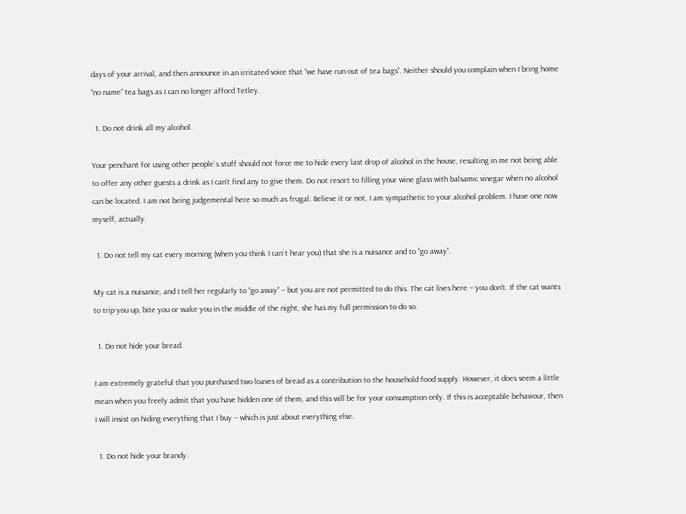days of your arrival, and then announce in an irritated voice that “we have run out of tea bags”. Neither should you complain when I bring home “no name” tea bags as I can no longer afford Tetley.

  1. Do not drink all my alcohol.

Your penchant for using other people`s stuff should not force me to hide every last drop of alcohol in the house, resulting in me not being able to offer any other guests a drink as I can’t find any to give them. Do not resort to filling your wine glass with balsamic vinegar when no alcohol can be located. I am not being judgemental here so much as frugal. Believe it or not, I am sympathetic to your alcohol problem. I have one now myself, actually.

  1. Do not tell my cat every morning (when you think I can`t hear you) that she is a nuisance and to “go away”.

My cat is a nuisance, and I tell her regularly to “go away” – but you are not permitted to do this. The cat lives here – you don’t. If the cat wants to trip you up, bite you or wake you in the middle of the night, she has my full permission to do so.

  1. Do not hide your bread.

I am extremely grateful that you purchased two loaves of bread as a contribution to the household food supply. However, it does seem a little mean when you freely admit that you have hidden one of them, and this will be for your consumption only. If this is acceptable behaviour, then I will insist on hiding everything that I buy – which is just about everything else.

  1. Do not hide your brandy.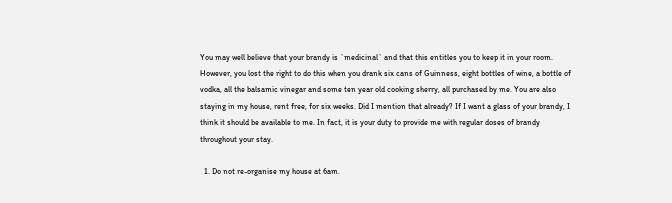You may well believe that your brandy is `medicinal` and that this entitles you to keep it in your room. However, you lost the right to do this when you drank six cans of Guinness, eight bottles of wine, a bottle of vodka, all the balsamic vinegar and some ten year old cooking sherry, all purchased by me. You are also staying in my house, rent free, for six weeks. Did I mention that already? If I want a glass of your brandy, I think it should be available to me. In fact, it is your duty to provide me with regular doses of brandy throughout your stay.

  1. Do not re-organise my house at 6am.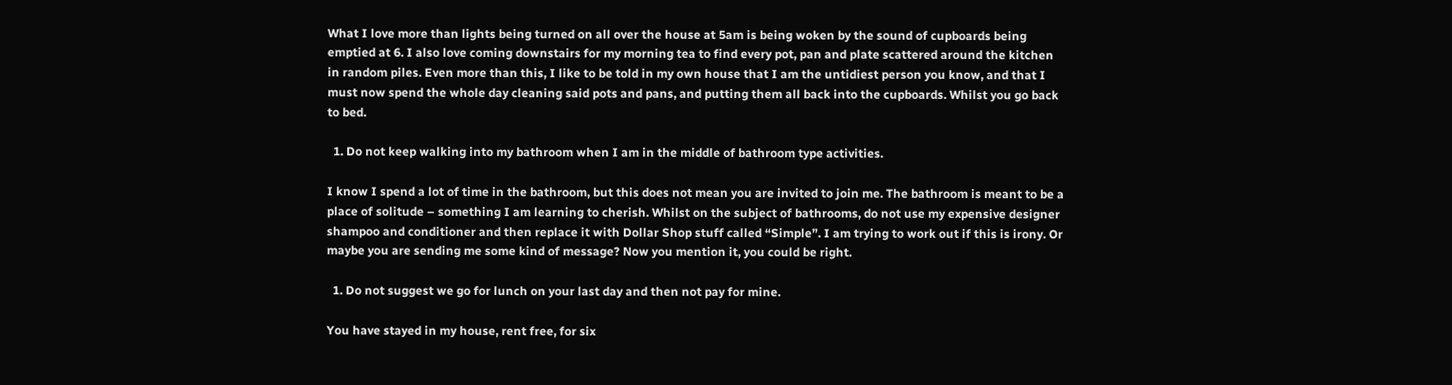What I love more than lights being turned on all over the house at 5am is being woken by the sound of cupboards being emptied at 6. I also love coming downstairs for my morning tea to find every pot, pan and plate scattered around the kitchen in random piles. Even more than this, I like to be told in my own house that I am the untidiest person you know, and that I must now spend the whole day cleaning said pots and pans, and putting them all back into the cupboards. Whilst you go back to bed.

  1. Do not keep walking into my bathroom when I am in the middle of bathroom type activities.

I know I spend a lot of time in the bathroom, but this does not mean you are invited to join me. The bathroom is meant to be a place of solitude – something I am learning to cherish. Whilst on the subject of bathrooms, do not use my expensive designer shampoo and conditioner and then replace it with Dollar Shop stuff called “Simple”. I am trying to work out if this is irony. Or maybe you are sending me some kind of message? Now you mention it, you could be right.

  1. Do not suggest we go for lunch on your last day and then not pay for mine.

You have stayed in my house, rent free, for six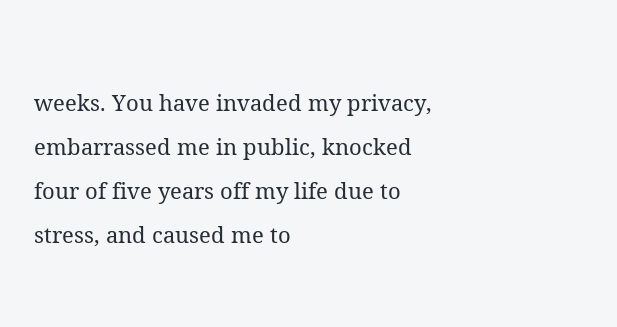weeks. You have invaded my privacy, embarrassed me in public, knocked four of five years off my life due to stress, and caused me to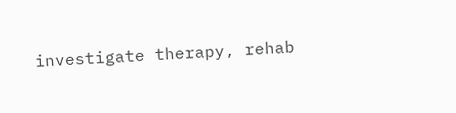investigate therapy, rehab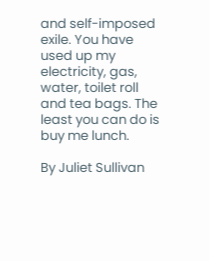and self-imposed exile. You have used up my electricity, gas, water, toilet roll and tea bags. The least you can do is buy me lunch.

By Juliet Sullivan